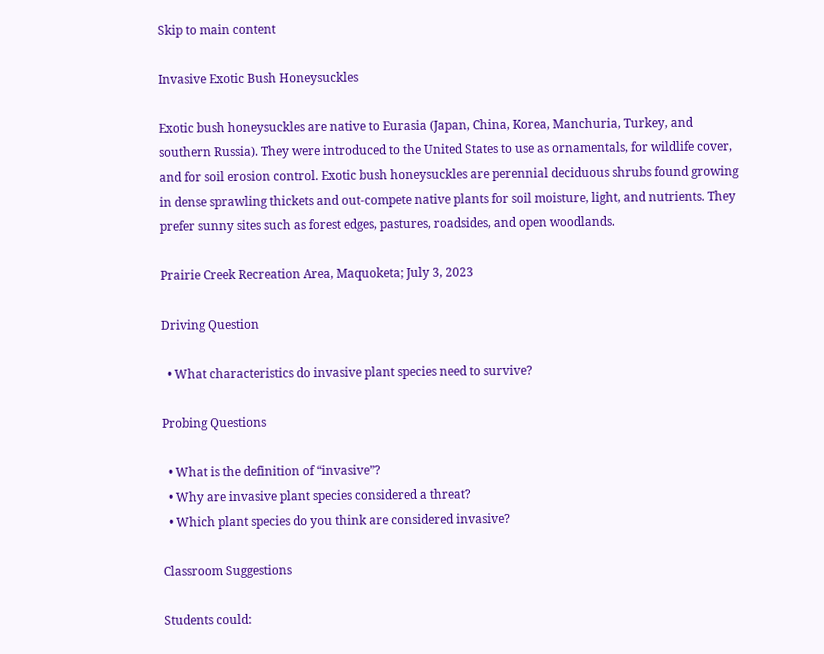Skip to main content

Invasive Exotic Bush Honeysuckles

Exotic bush honeysuckles are native to Eurasia (Japan, China, Korea, Manchuria, Turkey, and southern Russia). They were introduced to the United States to use as ornamentals, for wildlife cover, and for soil erosion control. Exotic bush honeysuckles are perennial deciduous shrubs found growing in dense sprawling thickets and out-compete native plants for soil moisture, light, and nutrients. They prefer sunny sites such as forest edges, pastures, roadsides, and open woodlands.

Prairie Creek Recreation Area, Maquoketa; July 3, 2023

Driving Question

  • What characteristics do invasive plant species need to survive?

Probing Questions

  • What is the definition of “invasive”?
  • Why are invasive plant species considered a threat?
  • Which plant species do you think are considered invasive?

Classroom Suggestions

Students could: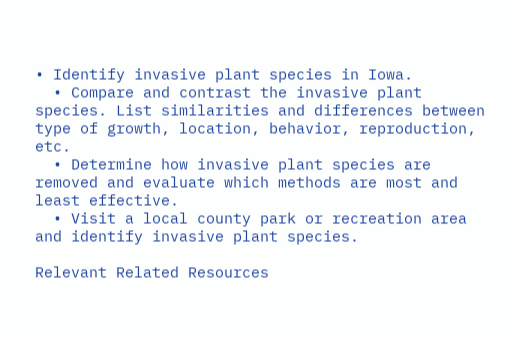• Identify invasive plant species in Iowa.
  • Compare and contrast the invasive plant species. List similarities and differences between type of growth, location, behavior, reproduction, etc.
  • Determine how invasive plant species are removed and evaluate which methods are most and least effective.
  • Visit a local county park or recreation area and identify invasive plant species.

Relevant Related Resources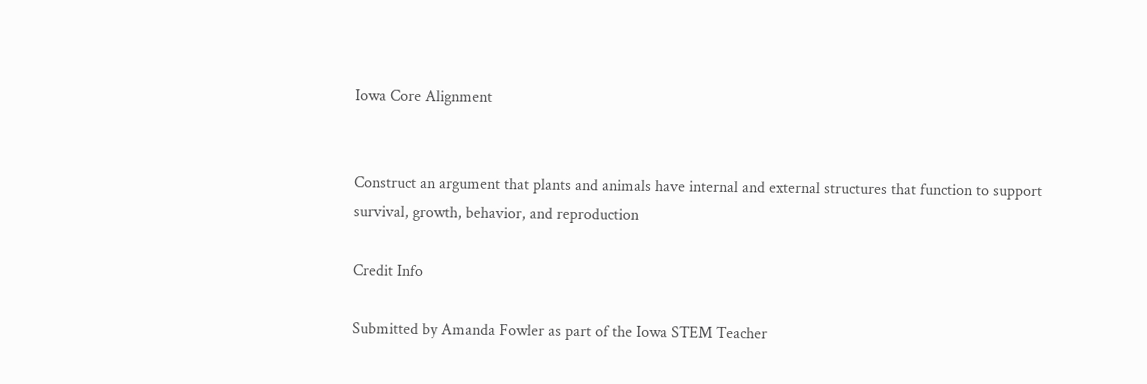Iowa Core Alignment


Construct an argument that plants and animals have internal and external structures that function to support survival, growth, behavior, and reproduction

Credit Info

Submitted by Amanda Fowler as part of the Iowa STEM Teacher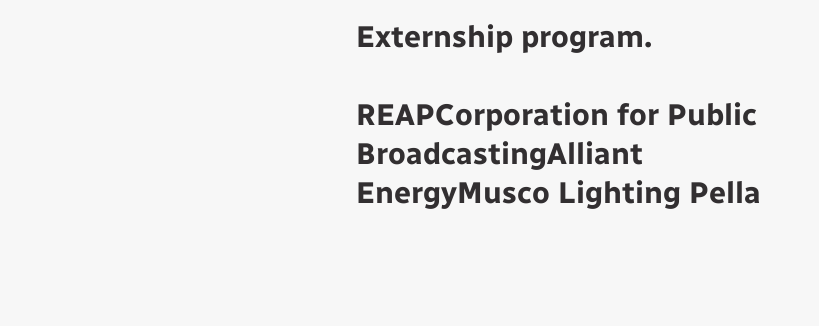Externship program.

REAPCorporation for Public BroadcastingAlliant EnergyMusco Lighting Pella